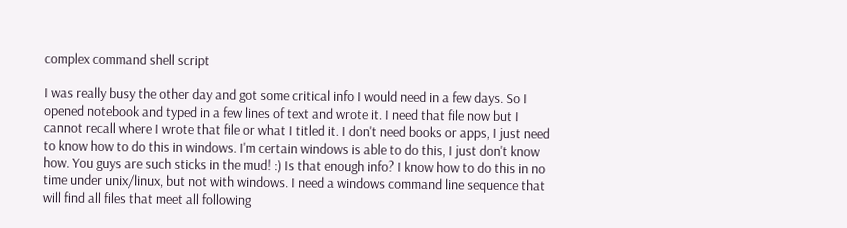complex command shell script

I was really busy the other day and got some critical info I would need in a few days. So I opened notebook and typed in a few lines of text and wrote it. I need that file now but I cannot recall where I wrote that file or what I titled it. I don't need books or apps, I just need to know how to do this in windows. I'm certain windows is able to do this, I just don't know how. You guys are such sticks in the mud! :) Is that enough info? I know how to do this in no time under unix/linux, but not with windows. I need a windows command line sequence that will find all files that meet all following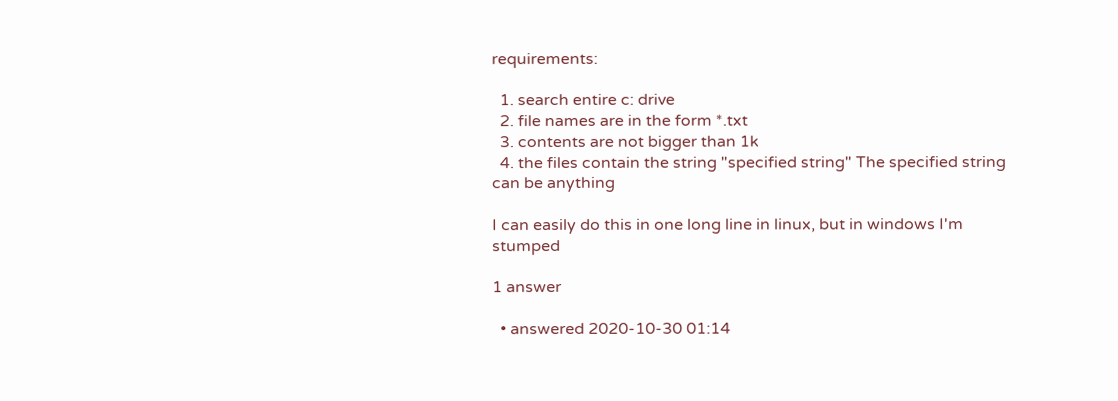requirements:

  1. search entire c: drive
  2. file names are in the form *.txt
  3. contents are not bigger than 1k
  4. the files contain the string "specified string" The specified string can be anything

I can easily do this in one long line in linux, but in windows I'm stumped

1 answer

  • answered 2020-10-30 01:14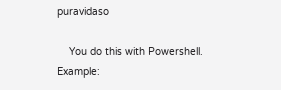puravidaso

    You do this with Powershell. Example: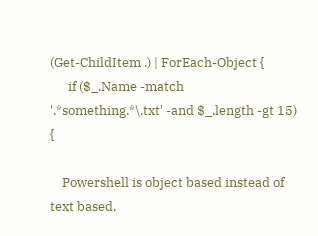(Get-ChildItem .) | ForEach-Object {
      if ($_.Name -match '.*something.*\.txt' -and $_.length -gt 15) {

    Powershell is object based instead of text based,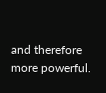and therefore more powerful.